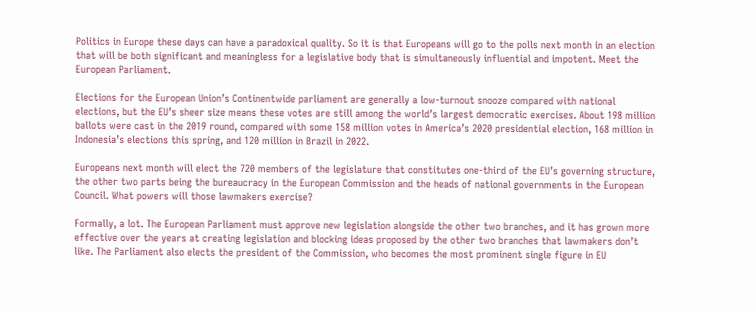Politics in Europe these days can have a paradoxical quality. So it is that Europeans will go to the polls next month in an election that will be both significant and meaningless for a legislative body that is simultaneously influential and impotent. Meet the European Parliament.

Elections for the European Union’s Continentwide parliament are generally a low-turnout snooze compared with national elections, but the EU’s sheer size means these votes are still among the world’s largest democratic exercises. About 198 million ballots were cast in the 2019 round, compared with some 158 million votes in America’s 2020 presidential election, 168 million in Indonesia’s elections this spring, and 120 million in Brazil in 2022.

Europeans next month will elect the 720 members of the legislature that constitutes one-third of the EU’s governing structure, the other two parts being the bureaucracy in the European Commission and the heads of national governments in the European Council. What powers will those lawmakers exercise?

Formally, a lot. The European Parliament must approve new legislation alongside the other two branches, and it has grown more effective over the years at creating legislation and blocking ideas proposed by the other two branches that lawmakers don’t like. The Parliament also elects the president of the Commission, who becomes the most prominent single figure in EU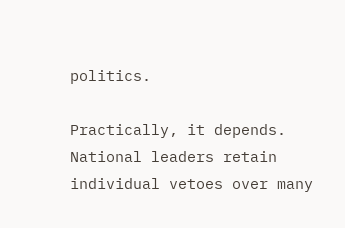politics.

Practically, it depends. National leaders retain individual vetoes over many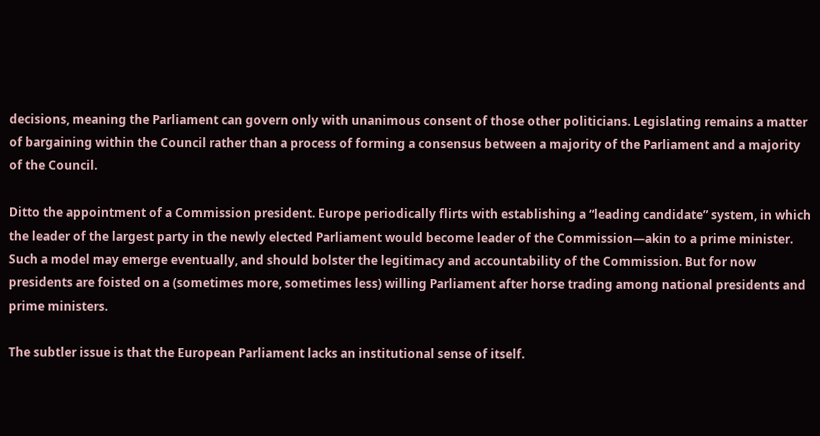decisions, meaning the Parliament can govern only with unanimous consent of those other politicians. Legislating remains a matter of bargaining within the Council rather than a process of forming a consensus between a majority of the Parliament and a majority of the Council.

Ditto the appointment of a Commission president. Europe periodically flirts with establishing a “leading candidate” system, in which the leader of the largest party in the newly elected Parliament would become leader of the Commission—akin to a prime minister. Such a model may emerge eventually, and should bolster the legitimacy and accountability of the Commission. But for now presidents are foisted on a (sometimes more, sometimes less) willing Parliament after horse trading among national presidents and prime ministers.

The subtler issue is that the European Parliament lacks an institutional sense of itself.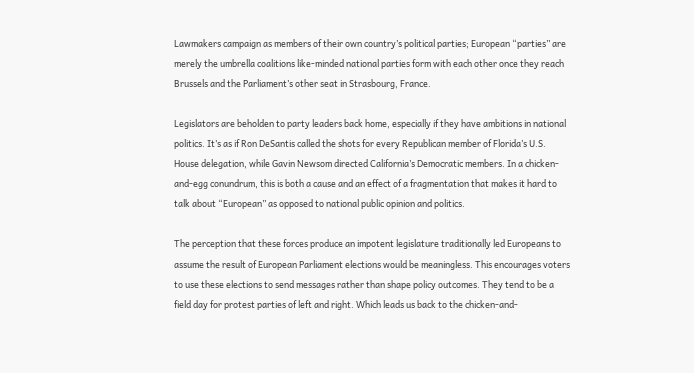Lawmakers campaign as members of their own country’s political parties; European “parties” are merely the umbrella coalitions like-minded national parties form with each other once they reach Brussels and the Parliament’s other seat in Strasbourg, France.

Legislators are beholden to party leaders back home, especially if they have ambitions in national politics. It’s as if Ron DeSantis called the shots for every Republican member of Florida’s U.S. House delegation, while Gavin Newsom directed California’s Democratic members. In a chicken-and-egg conundrum, this is both a cause and an effect of a fragmentation that makes it hard to talk about “European” as opposed to national public opinion and politics.

The perception that these forces produce an impotent legislature traditionally led Europeans to assume the result of European Parliament elections would be meaningless. This encourages voters to use these elections to send messages rather than shape policy outcomes. They tend to be a field day for protest parties of left and right. Which leads us back to the chicken-and-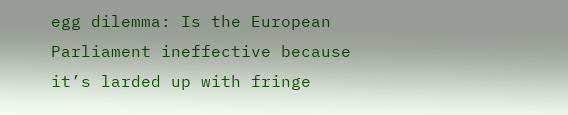egg dilemma: Is the European Parliament ineffective because it’s larded up with fringe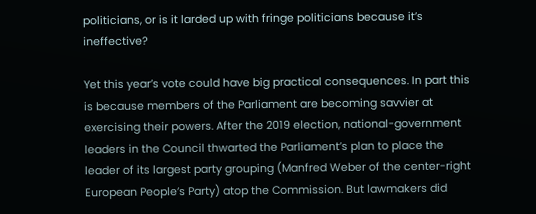politicians, or is it larded up with fringe politicians because it’s ineffective?

Yet this year’s vote could have big practical consequences. In part this is because members of the Parliament are becoming savvier at exercising their powers. After the 2019 election, national-government leaders in the Council thwarted the Parliament’s plan to place the leader of its largest party grouping (Manfred Weber of the center-right European People’s Party) atop the Commission. But lawmakers did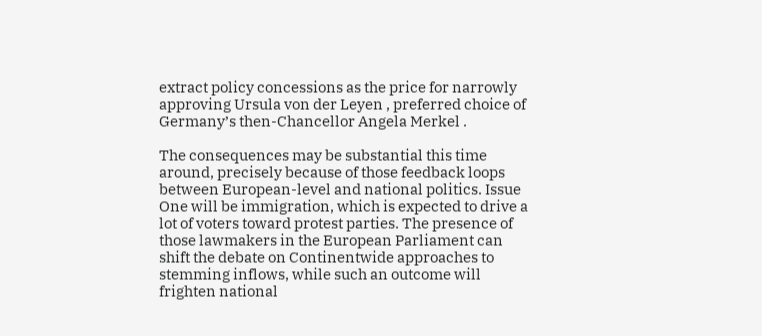extract policy concessions as the price for narrowly approving Ursula von der Leyen , preferred choice of Germany’s then-Chancellor Angela Merkel .

The consequences may be substantial this time around, precisely because of those feedback loops between European-level and national politics. Issue One will be immigration, which is expected to drive a lot of voters toward protest parties. The presence of those lawmakers in the European Parliament can shift the debate on Continentwide approaches to stemming inflows, while such an outcome will frighten national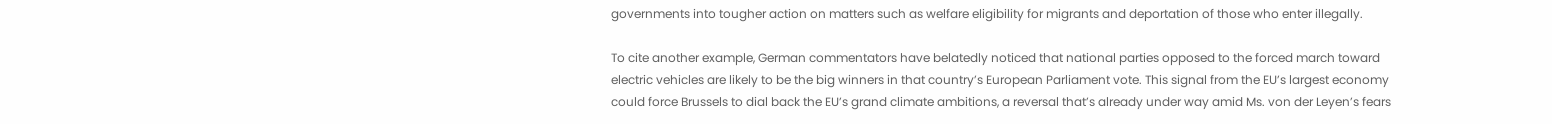governments into tougher action on matters such as welfare eligibility for migrants and deportation of those who enter illegally.

To cite another example, German commentators have belatedly noticed that national parties opposed to the forced march toward electric vehicles are likely to be the big winners in that country’s European Parliament vote. This signal from the EU’s largest economy could force Brussels to dial back the EU’s grand climate ambitions, a reversal that’s already under way amid Ms. von der Leyen’s fears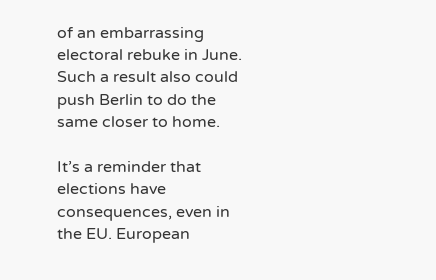of an embarrassing electoral rebuke in June. Such a result also could push Berlin to do the same closer to home.

It’s a reminder that elections have consequences, even in the EU. European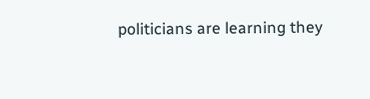politicians are learning they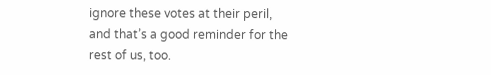ignore these votes at their peril, and that’s a good reminder for the rest of us, too.